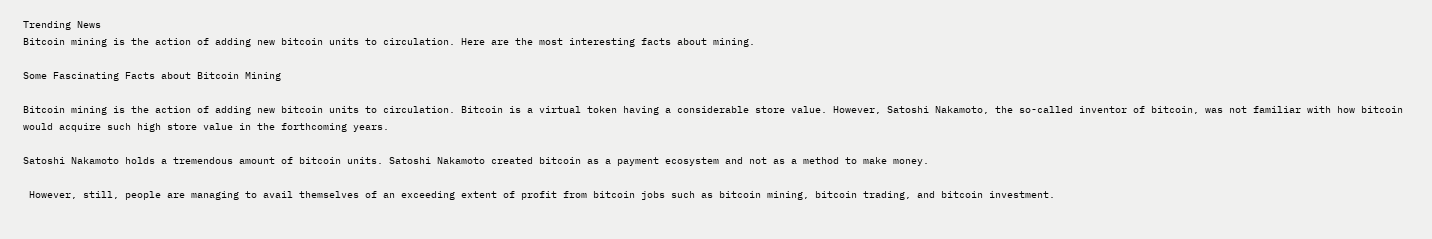Trending News
Bitcoin mining is the action of adding new bitcoin units to circulation. Here are the most interesting facts about mining.

Some Fascinating Facts about Bitcoin Mining

Bitcoin mining is the action of adding new bitcoin units to circulation. Bitcoin is a virtual token having a considerable store value. However, Satoshi Nakamoto, the so-called inventor of bitcoin, was not familiar with how bitcoin would acquire such high store value in the forthcoming years.

Satoshi Nakamoto holds a tremendous amount of bitcoin units. Satoshi Nakamoto created bitcoin as a payment ecosystem and not as a method to make money.

 However, still, people are managing to avail themselves of an exceeding extent of profit from bitcoin jobs such as bitcoin mining, bitcoin trading, and bitcoin investment.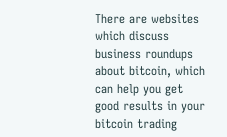There are websites which discuss business roundups about bitcoin, which can help you get good results in your bitcoin trading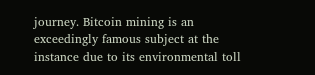journey. Bitcoin mining is an exceedingly famous subject at the instance due to its environmental toll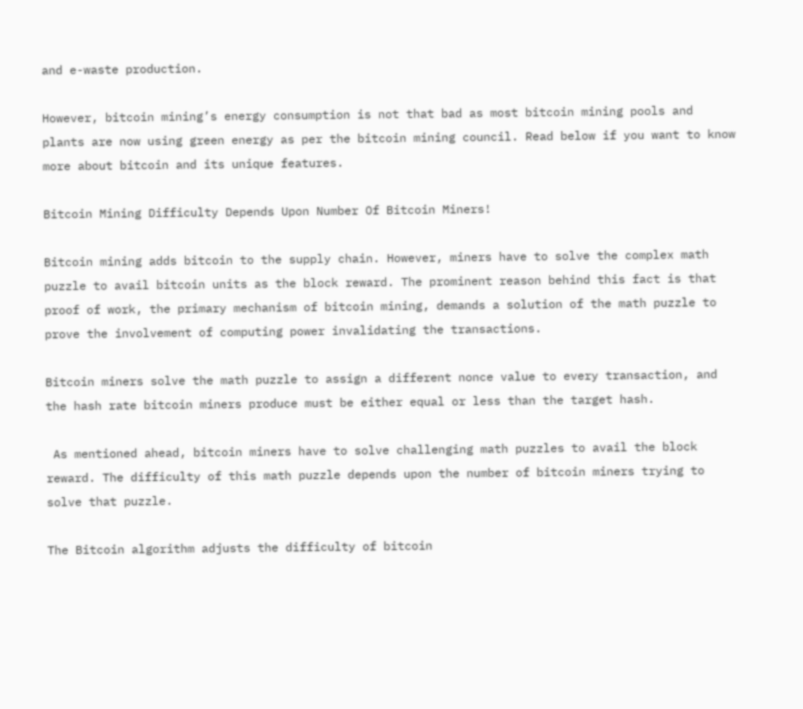and e-waste production.

However, bitcoin mining’s energy consumption is not that bad as most bitcoin mining pools and plants are now using green energy as per the bitcoin mining council. Read below if you want to know more about bitcoin and its unique features.

Bitcoin Mining Difficulty Depends Upon Number Of Bitcoin Miners!

Bitcoin mining adds bitcoin to the supply chain. However, miners have to solve the complex math puzzle to avail bitcoin units as the block reward. The prominent reason behind this fact is that proof of work, the primary mechanism of bitcoin mining, demands a solution of the math puzzle to prove the involvement of computing power invalidating the transactions.

Bitcoin miners solve the math puzzle to assign a different nonce value to every transaction, and the hash rate bitcoin miners produce must be either equal or less than the target hash.

 As mentioned ahead, bitcoin miners have to solve challenging math puzzles to avail the block reward. The difficulty of this math puzzle depends upon the number of bitcoin miners trying to solve that puzzle.

The Bitcoin algorithm adjusts the difficulty of bitcoin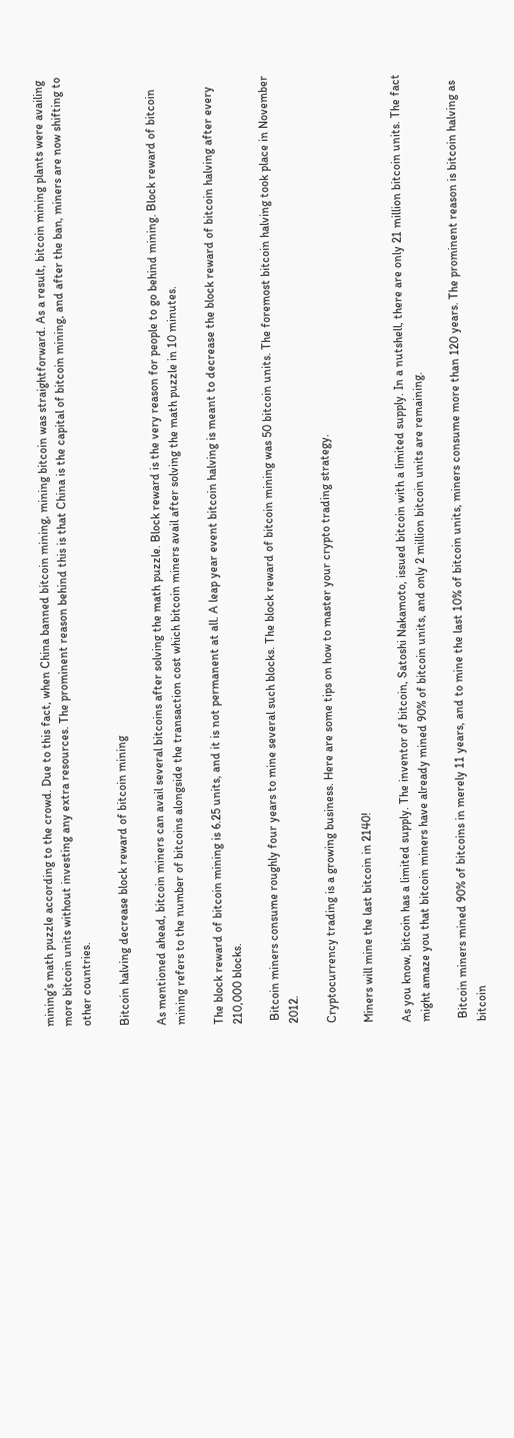mining’s math puzzle according to the crowd. Due to this fact, when China banned bitcoin mining, mining bitcoin was straightforward. As a result, bitcoin mining plants were availing more bitcoin units without investing any extra resources. The prominent reason behind this is that China is the capital of bitcoin mining, and after the ban, miners are now shifting to other countries.

Bitcoin halving decrease block reward of bitcoin mining

As mentioned ahead, bitcoin miners can avail several bitcoins after solving the math puzzle. Block reward is the very reason for people to go behind mining. Block reward of bitcoin mining refers to the number of bitcoins alongside the transaction cost which bitcoin miners avail after solving the math puzzle in 10 minutes.

The block reward of bitcoin mining is 6.25 units, and it is not permanent at all. A leap year event bitcoin halving is meant to decrease the block reward of bitcoin halving after every 210,000 blocks.

 Bitcoin miners consume roughly four years to mine several such blocks. The block reward of bitcoin mining was 50 bitcoin units. The foremost bitcoin halving took place in November 2012.

Cryptocurrency trading is a growing business. Here are some tips on how to master your crypto trading strategy.

Miners will mine the last bitcoin in 2140!

As you know, bitcoin has a limited supply. The inventor of bitcoin, Satoshi Nakamoto, issued bitcoin with a limited supply. In a nutshell, there are only 21 million bitcoin units. The fact might amaze you that bitcoin miners have already mined 90% of bitcoin units, and only 2 million bitcoin units are remaining.

 Bitcoin miners mined 90% of bitcoins in merely 11 years, and to mine the last 10% of bitcoin units, miners consume more than 120 years. The prominent reason is bitcoin halving as bitcoin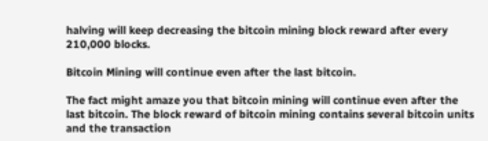halving will keep decreasing the bitcoin mining block reward after every 210,000 blocks.

Bitcoin Mining will continue even after the last bitcoin.

The fact might amaze you that bitcoin mining will continue even after the last bitcoin. The block reward of bitcoin mining contains several bitcoin units and the transaction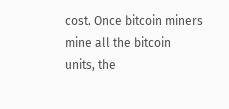cost. Once bitcoin miners mine all the bitcoin units, the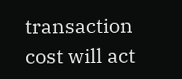transaction cost will act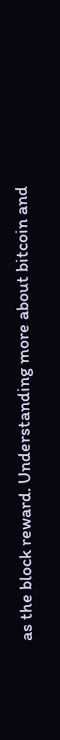as the block reward. Understanding more about bitcoin and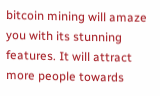bitcoin mining will amaze you with its stunning features. It will attract more people towards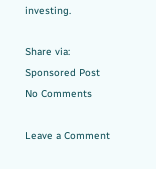investing.

Share via:
Sponsored Post
No Comments

Leave a Comment